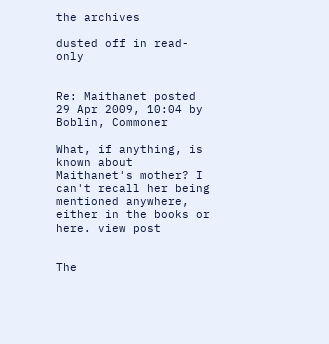the archives

dusted off in read-only


Re: Maithanet posted 29 Apr 2009, 10:04 by Boblin, Commoner

What, if anything, is known about Maithanet's mother? I can't recall her being mentioned anywhere, either in the books or here. view post


The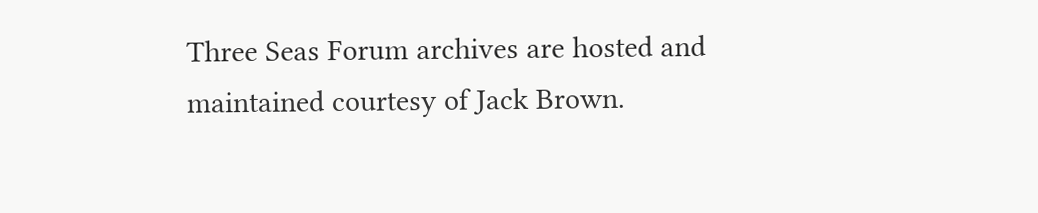Three Seas Forum archives are hosted and maintained courtesy of Jack Brown.